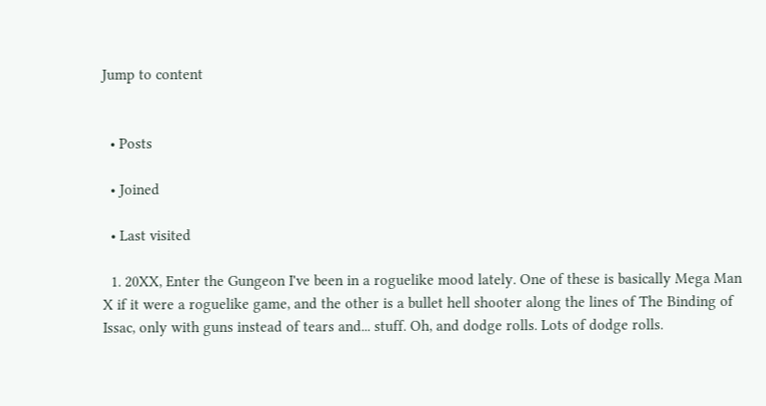Jump to content


  • Posts

  • Joined

  • Last visited

  1. 20XX, Enter the Gungeon I've been in a roguelike mood lately. One of these is basically Mega Man X if it were a roguelike game, and the other is a bullet hell shooter along the lines of The Binding of Issac, only with guns instead of tears and... stuff. Oh, and dodge rolls. Lots of dodge rolls.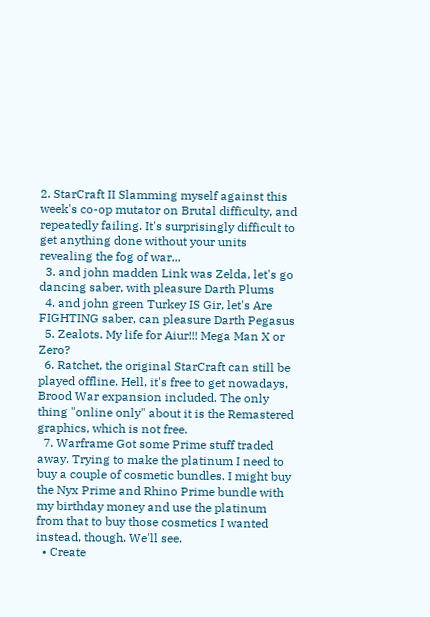2. StarCraft II Slamming myself against this week's co-op mutator on Brutal difficulty, and repeatedly failing. It's surprisingly difficult to get anything done without your units revealing the fog of war...
  3. and john madden Link was Zelda, let's go dancing saber, with pleasure Darth Plums
  4. and john green Turkey IS Gir, let's Are FIGHTING saber, can pleasure Darth Pegasus
  5. Zealots. My life for Aiur!!! Mega Man X or Zero?
  6. Ratchet, the original StarCraft can still be played offline. Hell, it's free to get nowadays, Brood War expansion included. The only thing "online only" about it is the Remastered graphics, which is not free.
  7. Warframe Got some Prime stuff traded away. Trying to make the platinum I need to buy a couple of cosmetic bundles. I might buy the Nyx Prime and Rhino Prime bundle with my birthday money and use the platinum from that to buy those cosmetics I wanted instead, though. We'll see.
  • Create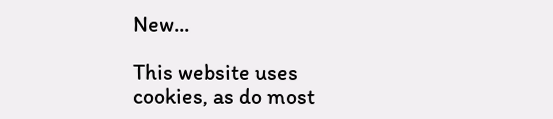New...

This website uses cookies, as do most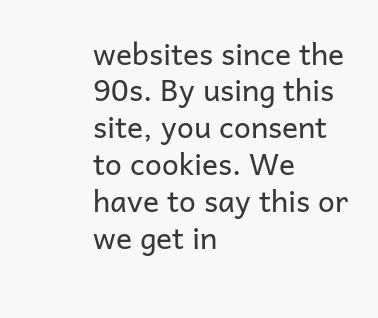websites since the 90s. By using this site, you consent to cookies. We have to say this or we get in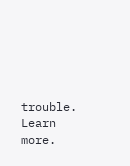trouble. Learn more.